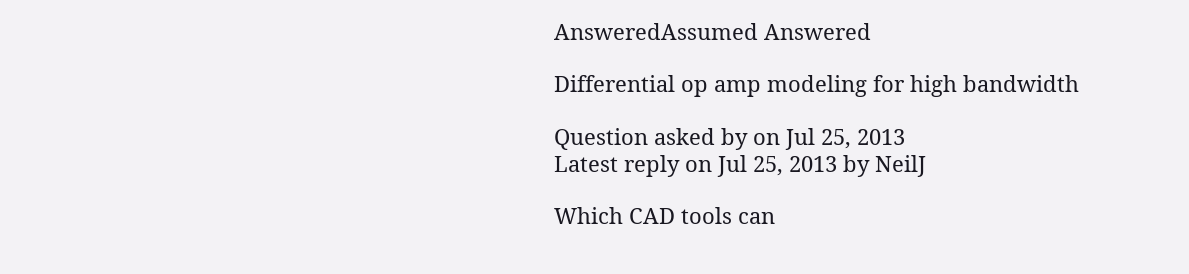AnsweredAssumed Answered

Differential op amp modeling for high bandwidth

Question asked by on Jul 25, 2013
Latest reply on Jul 25, 2013 by NeilJ

Which CAD tools can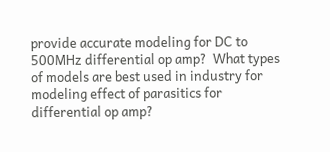provide accurate modeling for DC to 500MHz differential op amp?  What types of models are best used in industry for modeling effect of parasitics for differential op amp?